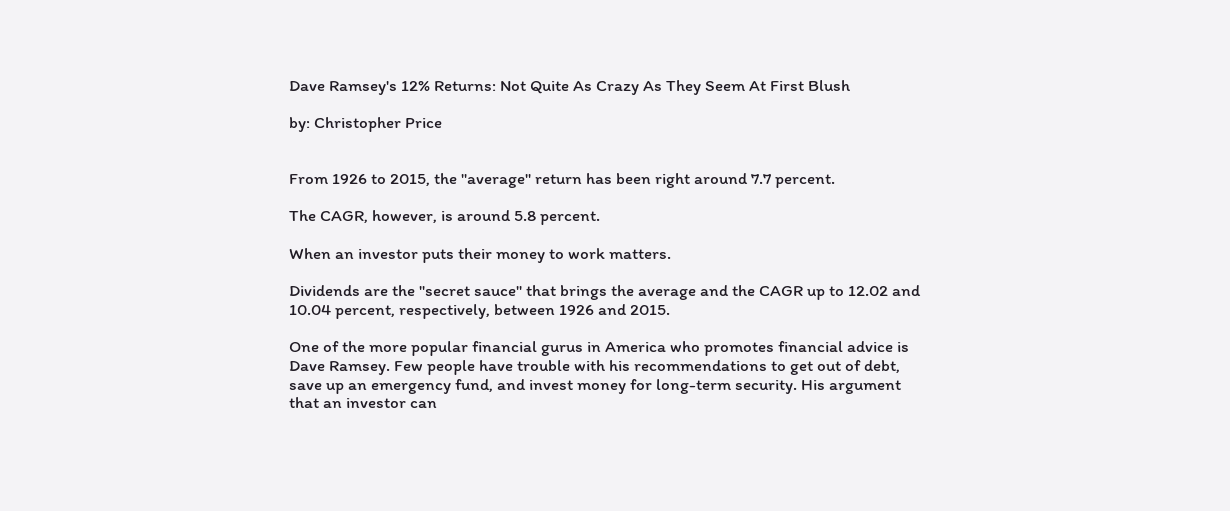Dave Ramsey's 12% Returns: Not Quite As Crazy As They Seem At First Blush

by: Christopher Price


From 1926 to 2015, the "average" return has been right around 7.7 percent.

The CAGR, however, is around 5.8 percent.

When an investor puts their money to work matters.

Dividends are the "secret sauce" that brings the average and the CAGR up to 12.02 and 10.04 percent, respectively, between 1926 and 2015.

One of the more popular financial gurus in America who promotes financial advice is Dave Ramsey. Few people have trouble with his recommendations to get out of debt, save up an emergency fund, and invest money for long-term security. His argument that an investor can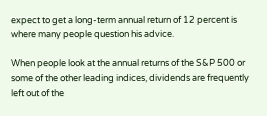expect to get a long-term annual return of 12 percent is where many people question his advice.

When people look at the annual returns of the S&P 500 or some of the other leading indices, dividends are frequently left out of the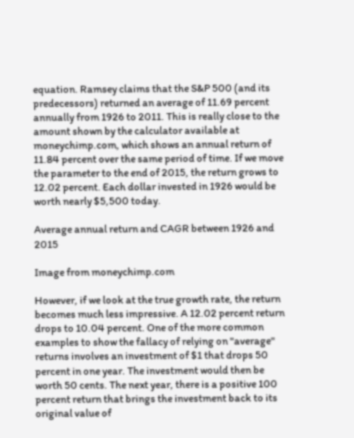equation. Ramsey claims that the S&P 500 (and its predecessors) returned an average of 11.69 percent annually from 1926 to 2011. This is really close to the amount shown by the calculator available at moneychimp.com, which shows an annual return of 11.84 percent over the same period of time. If we move the parameter to the end of 2015, the return grows to 12.02 percent. Each dollar invested in 1926 would be worth nearly $5,500 today.

Average annual return and CAGR between 1926 and 2015

Image from moneychimp.com

However, if we look at the true growth rate, the return becomes much less impressive. A 12.02 percent return drops to 10.04 percent. One of the more common examples to show the fallacy of relying on "average" returns involves an investment of $1 that drops 50 percent in one year. The investment would then be worth 50 cents. The next year, there is a positive 100 percent return that brings the investment back to its original value of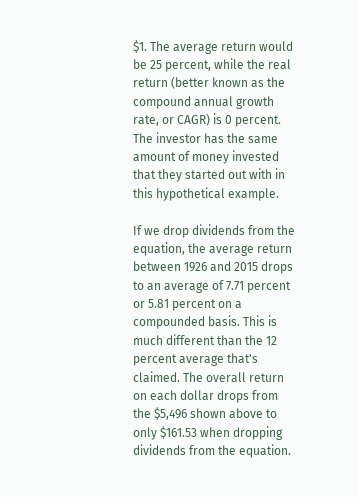$1. The average return would be 25 percent, while the real return (better known as the compound annual growth rate, or CAGR) is 0 percent. The investor has the same amount of money invested that they started out with in this hypothetical example.

If we drop dividends from the equation, the average return between 1926 and 2015 drops to an average of 7.71 percent or 5.81 percent on a compounded basis. This is much different than the 12 percent average that's claimed. The overall return on each dollar drops from the $5,496 shown above to only $161.53 when dropping dividends from the equation.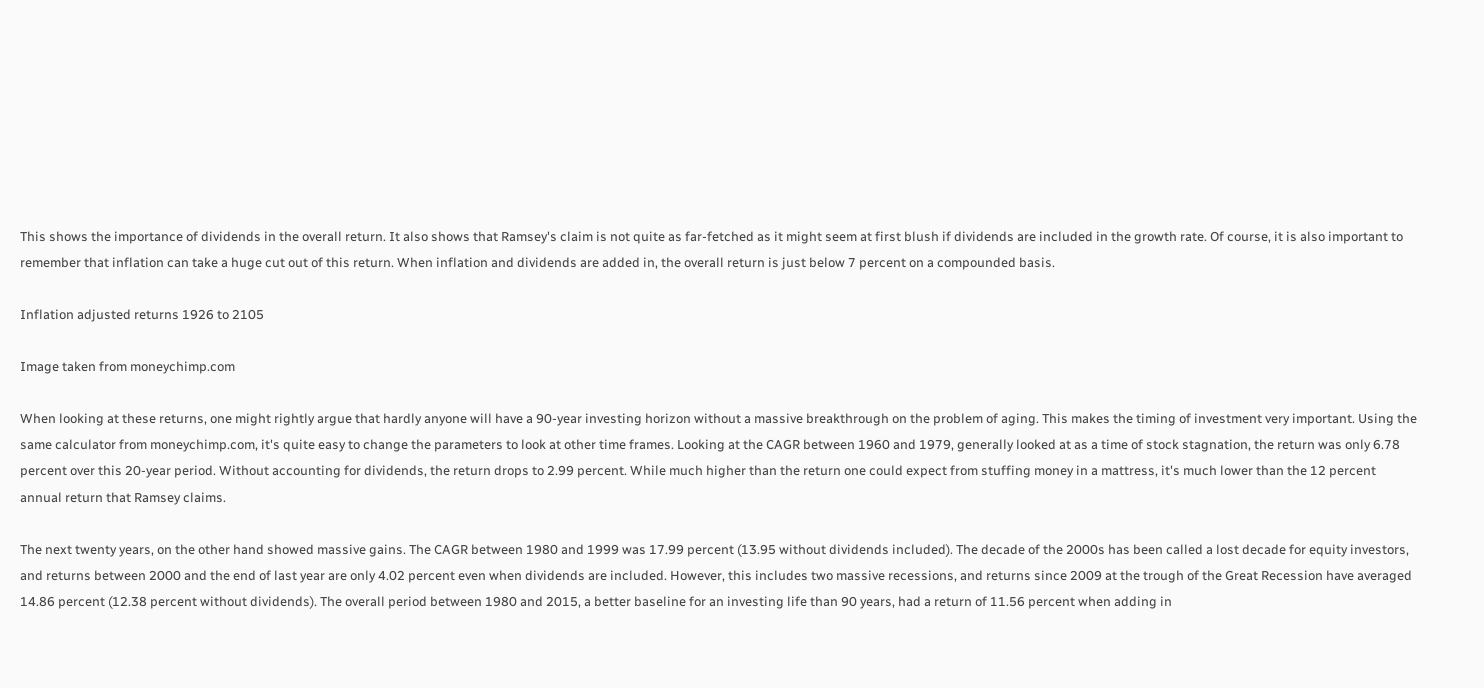This shows the importance of dividends in the overall return. It also shows that Ramsey's claim is not quite as far-fetched as it might seem at first blush if dividends are included in the growth rate. Of course, it is also important to remember that inflation can take a huge cut out of this return. When inflation and dividends are added in, the overall return is just below 7 percent on a compounded basis.

Inflation adjusted returns 1926 to 2105

Image taken from moneychimp.com

When looking at these returns, one might rightly argue that hardly anyone will have a 90-year investing horizon without a massive breakthrough on the problem of aging. This makes the timing of investment very important. Using the same calculator from moneychimp.com, it's quite easy to change the parameters to look at other time frames. Looking at the CAGR between 1960 and 1979, generally looked at as a time of stock stagnation, the return was only 6.78 percent over this 20-year period. Without accounting for dividends, the return drops to 2.99 percent. While much higher than the return one could expect from stuffing money in a mattress, it's much lower than the 12 percent annual return that Ramsey claims.

The next twenty years, on the other hand showed massive gains. The CAGR between 1980 and 1999 was 17.99 percent (13.95 without dividends included). The decade of the 2000s has been called a lost decade for equity investors, and returns between 2000 and the end of last year are only 4.02 percent even when dividends are included. However, this includes two massive recessions, and returns since 2009 at the trough of the Great Recession have averaged 14.86 percent (12.38 percent without dividends). The overall period between 1980 and 2015, a better baseline for an investing life than 90 years, had a return of 11.56 percent when adding in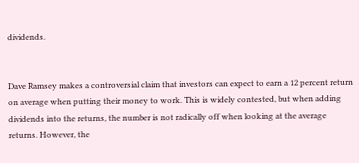dividends.


Dave Ramsey makes a controversial claim that investors can expect to earn a 12 percent return on average when putting their money to work. This is widely contested, but when adding dividends into the returns, the number is not radically off when looking at the average returns. However, the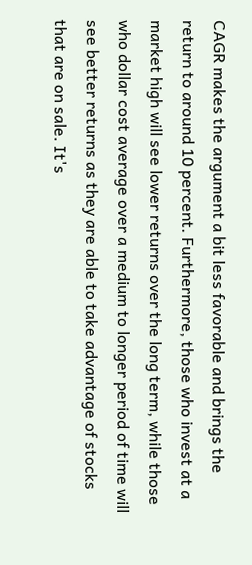CAGR makes the argument a bit less favorable and brings the return to around 10 percent. Furthermore, those who invest at a market high will see lower returns over the long term, while those who dollar cost average over a medium to longer period of time will see better returns as they are able to take advantage of stocks that are on sale. It's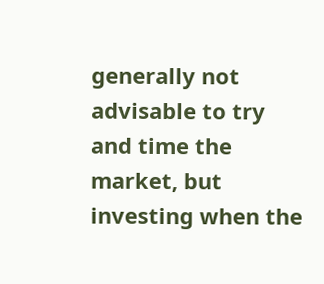generally not advisable to try and time the market, but investing when the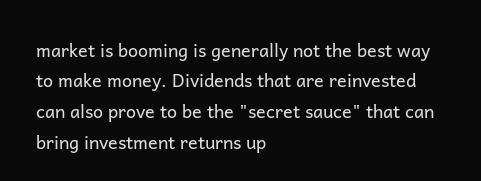market is booming is generally not the best way to make money. Dividends that are reinvested can also prove to be the "secret sauce" that can bring investment returns up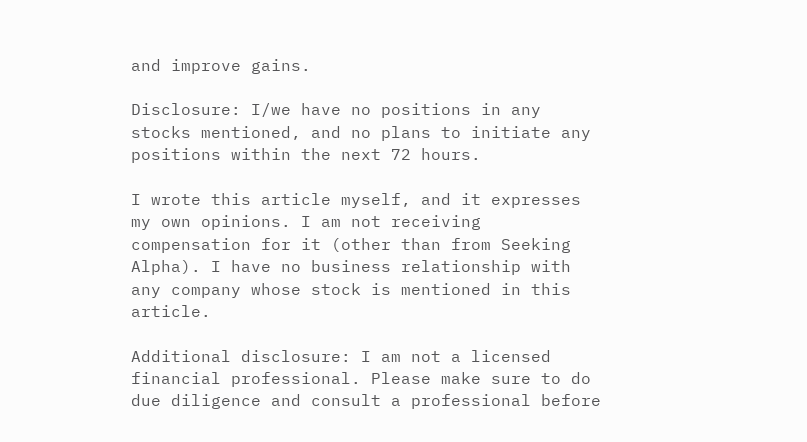and improve gains.

Disclosure: I/we have no positions in any stocks mentioned, and no plans to initiate any positions within the next 72 hours.

I wrote this article myself, and it expresses my own opinions. I am not receiving compensation for it (other than from Seeking Alpha). I have no business relationship with any company whose stock is mentioned in this article.

Additional disclosure: I am not a licensed financial professional. Please make sure to do due diligence and consult a professional before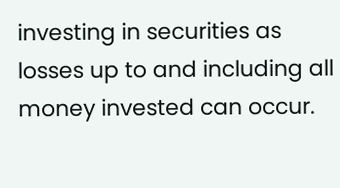investing in securities as losses up to and including all money invested can occur.